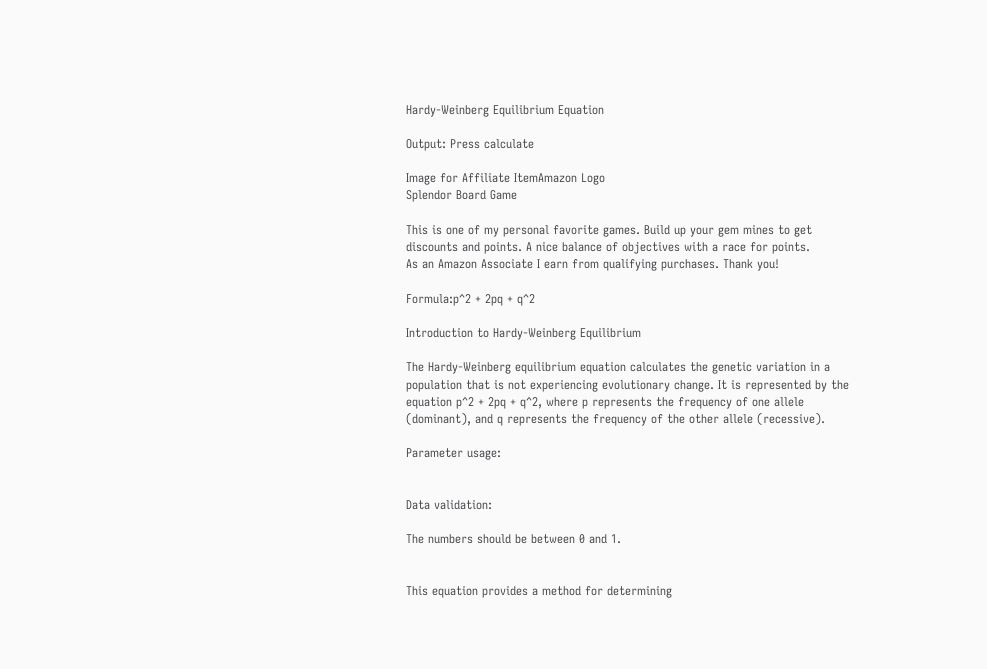Hardy-Weinberg Equilibrium Equation

Output: Press calculate

Image for Affiliate ItemAmazon Logo
Splendor Board Game

This is one of my personal favorite games. Build up your gem mines to get discounts and points. A nice balance of objectives with a race for points.
As an Amazon Associate I earn from qualifying purchases. Thank you!

Formula:p^2 + 2pq + q^2

Introduction to Hardy-Weinberg Equilibrium

The Hardy-Weinberg equilibrium equation calculates the genetic variation in a population that is not experiencing evolutionary change. It is represented by the equation p^2 + 2pq + q^2, where p represents the frequency of one allele (dominant), and q represents the frequency of the other allele (recessive).

Parameter usage:


Data validation:

The numbers should be between 0 and 1.


This equation provides a method for determining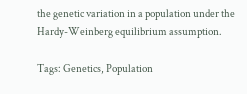the genetic variation in a population under the Hardy-Weinberg equilibrium assumption.

Tags: Genetics, Population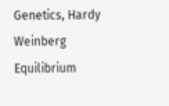Genetics, Hardy Weinberg Equilibrium